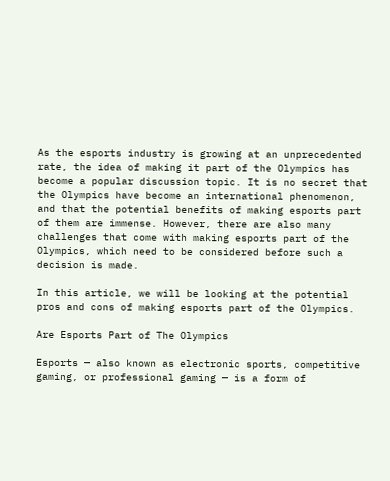As the esports industry is growing at an unprecedented rate, the idea of making it part of the Olympics has become a popular discussion topic. It is no secret that the Olympics have become an international phenomenon, and that the potential benefits of making esports part of them are immense. However, there are also many challenges that come with making esports part of the Olympics, which need to be considered before such a decision is made.

In this article, we will be looking at the potential pros and cons of making esports part of the Olympics.

Are Esports Part of The Olympics

Esports — also known as electronic sports, competitive gaming, or professional gaming — is a form of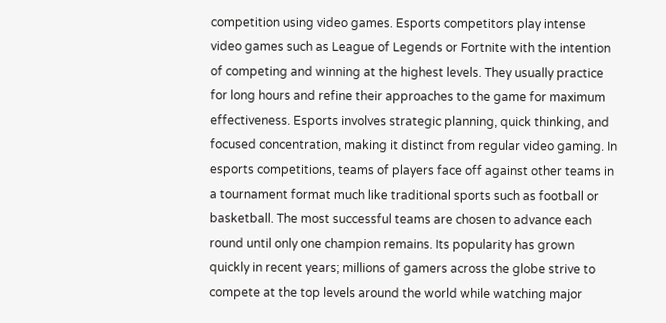competition using video games. Esports competitors play intense video games such as League of Legends or Fortnite with the intention of competing and winning at the highest levels. They usually practice for long hours and refine their approaches to the game for maximum effectiveness. Esports involves strategic planning, quick thinking, and focused concentration, making it distinct from regular video gaming. In esports competitions, teams of players face off against other teams in a tournament format much like traditional sports such as football or basketball. The most successful teams are chosen to advance each round until only one champion remains. Its popularity has grown quickly in recent years; millions of gamers across the globe strive to compete at the top levels around the world while watching major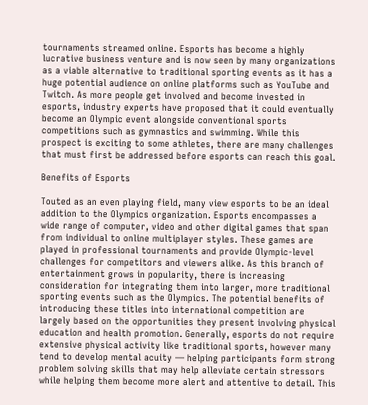tournaments streamed online. Esports has become a highly lucrative business venture and is now seen by many organizations as a viable alternative to traditional sporting events as it has a huge potential audience on online platforms such as YouTube and Twitch. As more people get involved and become invested in esports, industry experts have proposed that it could eventually become an Olympic event alongside conventional sports competitions such as gymnastics and swimming. While this prospect is exciting to some athletes, there are many challenges that must first be addressed before esports can reach this goal.

Benefits of Esports

Touted as an even playing field, many view esports to be an ideal addition to the Olympics organization. Esports encompasses a wide range of computer, video and other digital games that span from individual to online multiplayer styles. These games are played in professional tournaments and provide Olympic-level challenges for competitors and viewers alike. As this branch of entertainment grows in popularity, there is increasing consideration for integrating them into larger, more traditional sporting events such as the Olympics. The potential benefits of introducing these titles into international competition are largely based on the opportunities they present involving physical education and health promotion. Generally, esports do not require extensive physical activity like traditional sports, however many tend to develop mental acuity — helping participants form strong problem solving skills that may help alleviate certain stressors while helping them become more alert and attentive to detail. This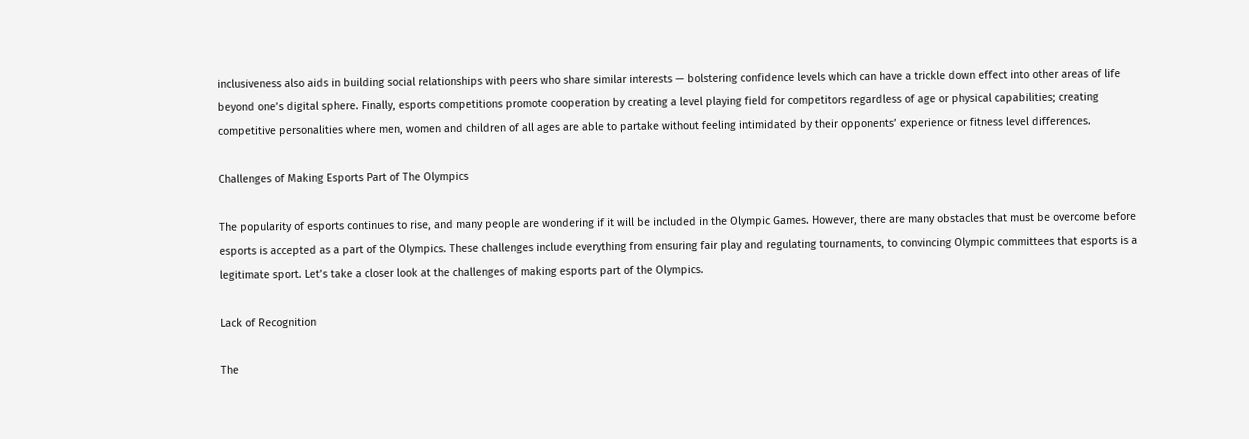inclusiveness also aids in building social relationships with peers who share similar interests — bolstering confidence levels which can have a trickle down effect into other areas of life beyond one’s digital sphere. Finally, esports competitions promote cooperation by creating a level playing field for competitors regardless of age or physical capabilities; creating competitive personalities where men, women and children of all ages are able to partake without feeling intimidated by their opponents’ experience or fitness level differences.

Challenges of Making Esports Part of The Olympics

The popularity of esports continues to rise, and many people are wondering if it will be included in the Olympic Games. However, there are many obstacles that must be overcome before esports is accepted as a part of the Olympics. These challenges include everything from ensuring fair play and regulating tournaments, to convincing Olympic committees that esports is a legitimate sport. Let’s take a closer look at the challenges of making esports part of the Olympics.

Lack of Recognition

The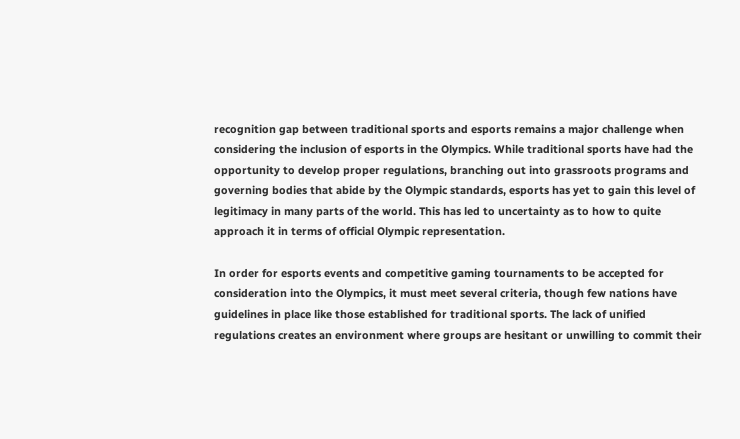recognition gap between traditional sports and esports remains a major challenge when considering the inclusion of esports in the Olympics. While traditional sports have had the opportunity to develop proper regulations, branching out into grassroots programs and governing bodies that abide by the Olympic standards, esports has yet to gain this level of legitimacy in many parts of the world. This has led to uncertainty as to how to quite approach it in terms of official Olympic representation.

In order for esports events and competitive gaming tournaments to be accepted for consideration into the Olympics, it must meet several criteria, though few nations have guidelines in place like those established for traditional sports. The lack of unified regulations creates an environment where groups are hesitant or unwilling to commit their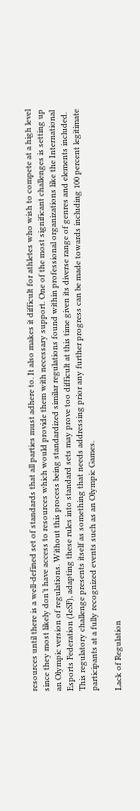resources until there is a well-defined set of standards that all parties must adhere to. It also makes it difficult for athletes who wish to compete at a high level since they most likely don’t have access to resources which would provide them with necessary support. One of the most significant challenges is setting up an Olympic version of regulations. Without this process being standardized similar regulations found within professional organizations like the International Esports Federation (IeSF), adapting these rules into standard sets may prove too difficult at this time given its diverse range of genres and elements included. This regulatory challenge presents itself as something that needs addressing prior any further progress can be made towards including 100 percent legitimate participants at a fully recognized events such as an Olympic Games.

Lack of Regulation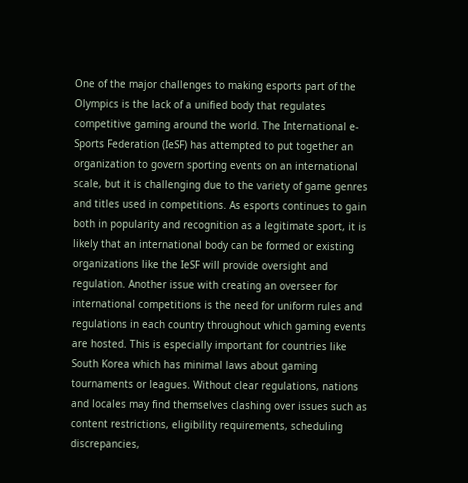One of the major challenges to making esports part of the Olympics is the lack of a unified body that regulates competitive gaming around the world. The International e-Sports Federation (IeSF) has attempted to put together an organization to govern sporting events on an international scale, but it is challenging due to the variety of game genres and titles used in competitions. As esports continues to gain both in popularity and recognition as a legitimate sport, it is likely that an international body can be formed or existing organizations like the IeSF will provide oversight and regulation. Another issue with creating an overseer for international competitions is the need for uniform rules and regulations in each country throughout which gaming events are hosted. This is especially important for countries like South Korea which has minimal laws about gaming tournaments or leagues. Without clear regulations, nations and locales may find themselves clashing over issues such as content restrictions, eligibility requirements, scheduling discrepancies,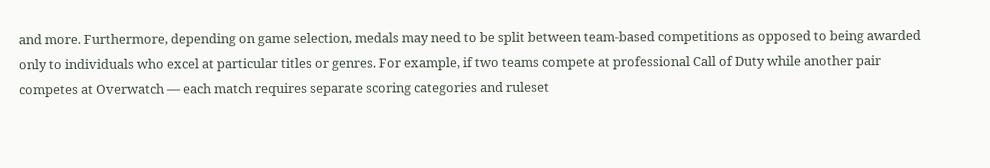and more. Furthermore, depending on game selection, medals may need to be split between team-based competitions as opposed to being awarded only to individuals who excel at particular titles or genres. For example, if two teams compete at professional Call of Duty while another pair competes at Overwatch — each match requires separate scoring categories and ruleset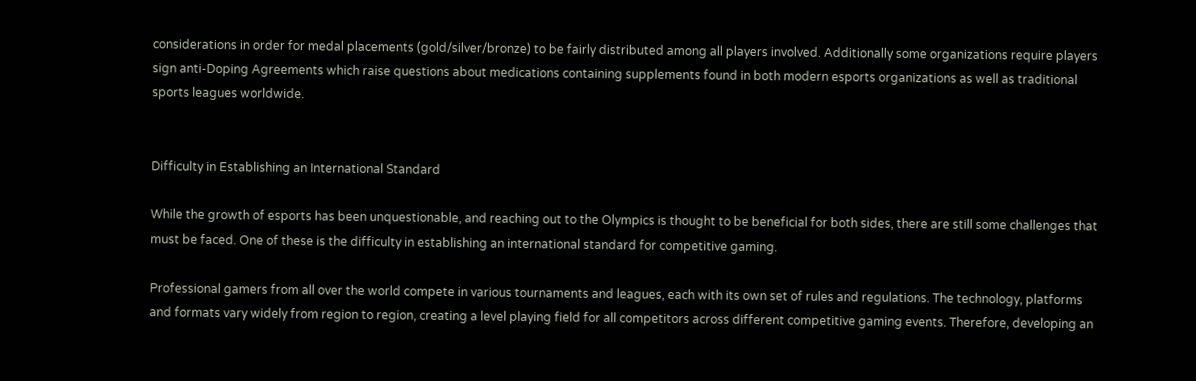considerations in order for medal placements (gold/silver/bronze) to be fairly distributed among all players involved. Additionally some organizations require players sign anti-Doping Agreements which raise questions about medications containing supplements found in both modern esports organizations as well as traditional sports leagues worldwide.


Difficulty in Establishing an International Standard

While the growth of esports has been unquestionable, and reaching out to the Olympics is thought to be beneficial for both sides, there are still some challenges that must be faced. One of these is the difficulty in establishing an international standard for competitive gaming.

Professional gamers from all over the world compete in various tournaments and leagues, each with its own set of rules and regulations. The technology, platforms and formats vary widely from region to region, creating a level playing field for all competitors across different competitive gaming events. Therefore, developing an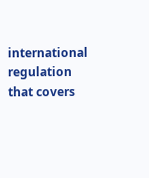international regulation that covers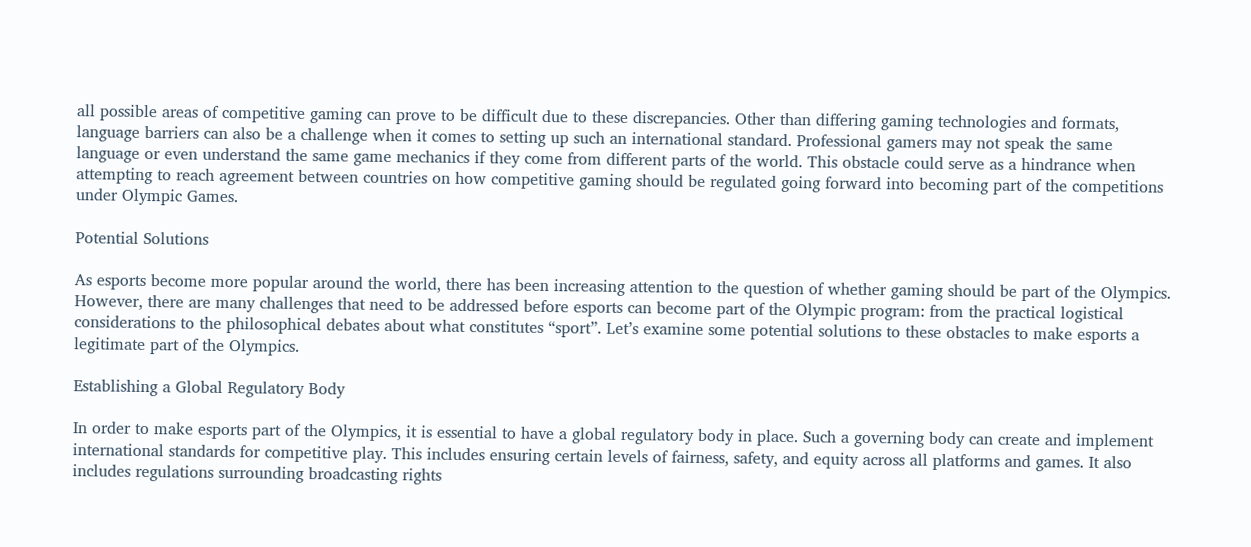all possible areas of competitive gaming can prove to be difficult due to these discrepancies. Other than differing gaming technologies and formats, language barriers can also be a challenge when it comes to setting up such an international standard. Professional gamers may not speak the same language or even understand the same game mechanics if they come from different parts of the world. This obstacle could serve as a hindrance when attempting to reach agreement between countries on how competitive gaming should be regulated going forward into becoming part of the competitions under Olympic Games.

Potential Solutions

As esports become more popular around the world, there has been increasing attention to the question of whether gaming should be part of the Olympics. However, there are many challenges that need to be addressed before esports can become part of the Olympic program: from the practical logistical considerations to the philosophical debates about what constitutes “sport”. Let’s examine some potential solutions to these obstacles to make esports a legitimate part of the Olympics.

Establishing a Global Regulatory Body

In order to make esports part of the Olympics, it is essential to have a global regulatory body in place. Such a governing body can create and implement international standards for competitive play. This includes ensuring certain levels of fairness, safety, and equity across all platforms and games. It also includes regulations surrounding broadcasting rights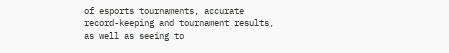of esports tournaments, accurate record-keeping and tournament results, as well as seeing to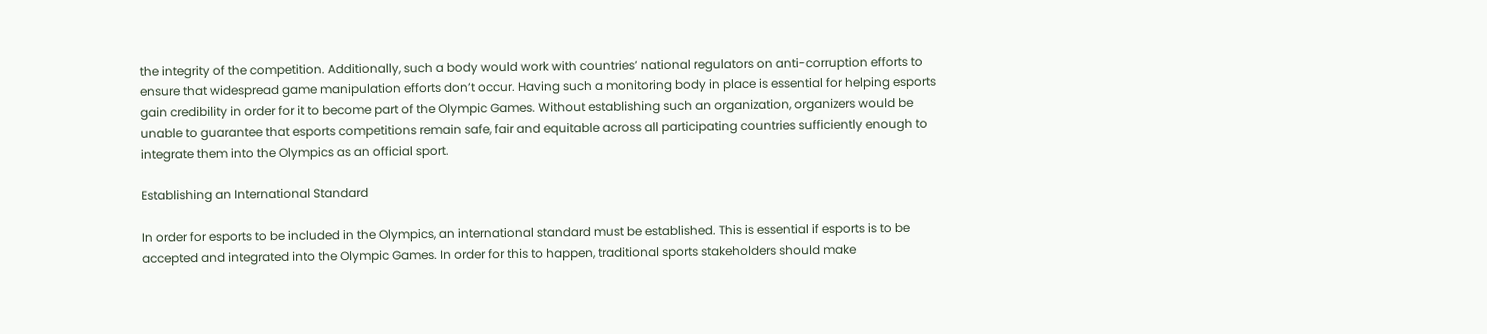the integrity of the competition. Additionally, such a body would work with countries’ national regulators on anti-corruption efforts to ensure that widespread game manipulation efforts don’t occur. Having such a monitoring body in place is essential for helping esports gain credibility in order for it to become part of the Olympic Games. Without establishing such an organization, organizers would be unable to guarantee that esports competitions remain safe, fair and equitable across all participating countries sufficiently enough to integrate them into the Olympics as an official sport.

Establishing an International Standard

In order for esports to be included in the Olympics, an international standard must be established. This is essential if esports is to be accepted and integrated into the Olympic Games. In order for this to happen, traditional sports stakeholders should make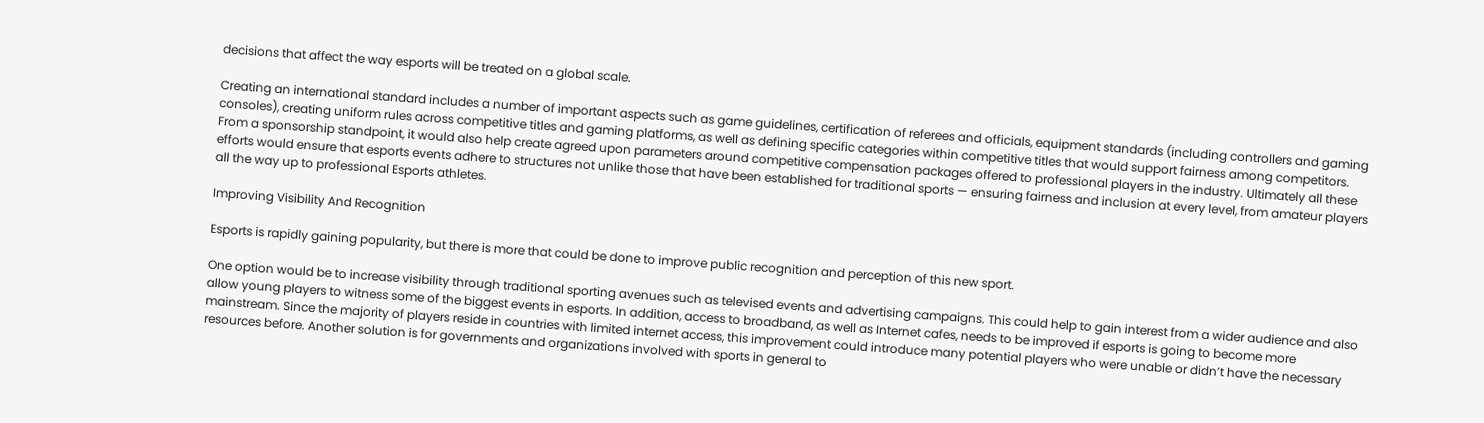decisions that affect the way esports will be treated on a global scale.

Creating an international standard includes a number of important aspects such as game guidelines, certification of referees and officials, equipment standards (including controllers and gaming consoles), creating uniform rules across competitive titles and gaming platforms, as well as defining specific categories within competitive titles that would support fairness among competitors. From a sponsorship standpoint, it would also help create agreed upon parameters around competitive compensation packages offered to professional players in the industry. Ultimately all these efforts would ensure that esports events adhere to structures not unlike those that have been established for traditional sports — ensuring fairness and inclusion at every level, from amateur players all the way up to professional Esports athletes.

Improving Visibility And Recognition

Esports is rapidly gaining popularity, but there is more that could be done to improve public recognition and perception of this new sport.

One option would be to increase visibility through traditional sporting avenues such as televised events and advertising campaigns. This could help to gain interest from a wider audience and also allow young players to witness some of the biggest events in esports. In addition, access to broadband, as well as Internet cafes, needs to be improved if esports is going to become more mainstream. Since the majority of players reside in countries with limited internet access, this improvement could introduce many potential players who were unable or didn’t have the necessary resources before. Another solution is for governments and organizations involved with sports in general to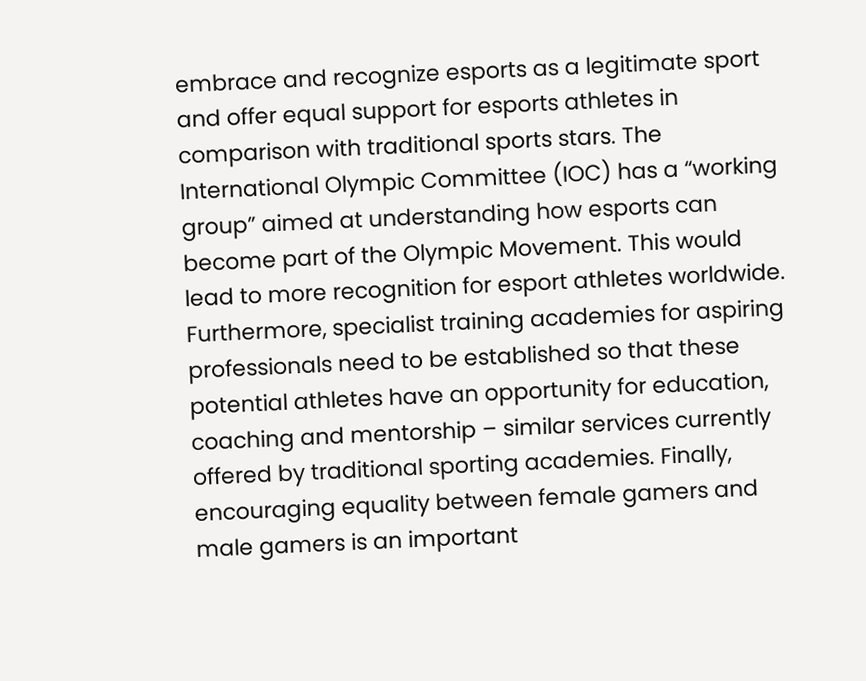embrace and recognize esports as a legitimate sport and offer equal support for esports athletes in comparison with traditional sports stars. The International Olympic Committee (IOC) has a “working group” aimed at understanding how esports can become part of the Olympic Movement. This would lead to more recognition for esport athletes worldwide. Furthermore, specialist training academies for aspiring professionals need to be established so that these potential athletes have an opportunity for education, coaching and mentorship – similar services currently offered by traditional sporting academies. Finally, encouraging equality between female gamers and male gamers is an important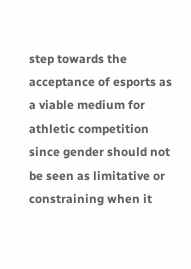step towards the acceptance of esports as a viable medium for athletic competition since gender should not be seen as limitative or constraining when it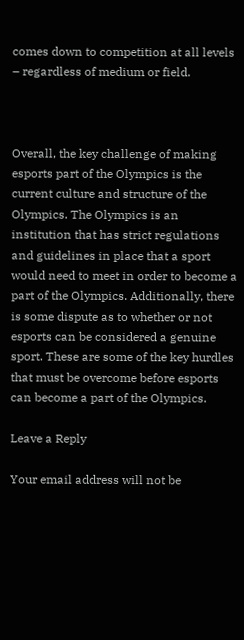comes down to competition at all levels – regardless of medium or field.



Overall, the key challenge of making esports part of the Olympics is the current culture and structure of the Olympics. The Olympics is an institution that has strict regulations and guidelines in place that a sport would need to meet in order to become a part of the Olympics. Additionally, there is some dispute as to whether or not esports can be considered a genuine sport. These are some of the key hurdles that must be overcome before esports can become a part of the Olympics.

Leave a Reply

Your email address will not be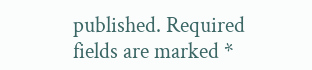published. Required fields are marked *